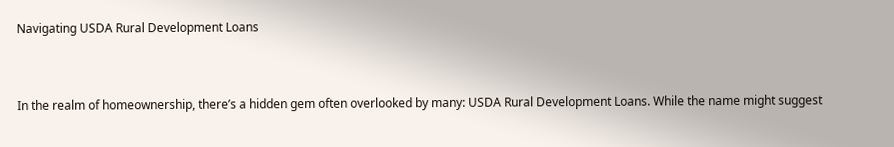Navigating USDA Rural Development Loans


In the realm of homeownership, there’s a hidden gem often overlooked by many: USDA Rural Development Loans. While the name might suggest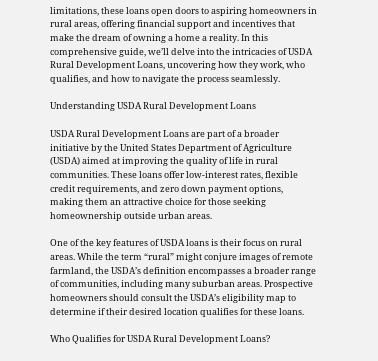limitations, these loans open doors to aspiring homeowners in rural areas, offering financial support and incentives that make the dream of owning a home a reality. In this comprehensive guide, we’ll delve into the intricacies of USDA Rural Development Loans, uncovering how they work, who qualifies, and how to navigate the process seamlessly.

Understanding USDA Rural Development Loans

USDA Rural Development Loans are part of a broader initiative by the United States Department of Agriculture (USDA) aimed at improving the quality of life in rural communities. These loans offer low-interest rates, flexible credit requirements, and zero down payment options, making them an attractive choice for those seeking homeownership outside urban areas.

One of the key features of USDA loans is their focus on rural areas. While the term “rural” might conjure images of remote farmland, the USDA’s definition encompasses a broader range of communities, including many suburban areas. Prospective homeowners should consult the USDA’s eligibility map to determine if their desired location qualifies for these loans.

Who Qualifies for USDA Rural Development Loans?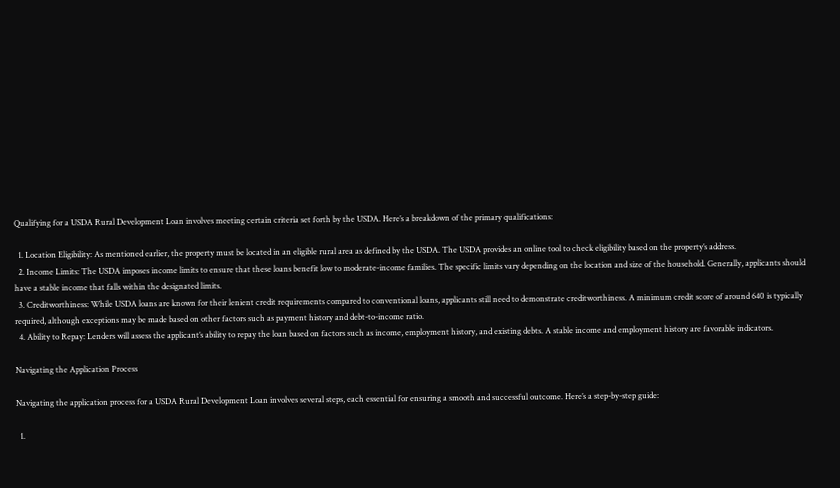Qualifying for a USDA Rural Development Loan involves meeting certain criteria set forth by the USDA. Here’s a breakdown of the primary qualifications:

  1. Location Eligibility: As mentioned earlier, the property must be located in an eligible rural area as defined by the USDA. The USDA provides an online tool to check eligibility based on the property’s address.
  2. Income Limits: The USDA imposes income limits to ensure that these loans benefit low to moderate-income families. The specific limits vary depending on the location and size of the household. Generally, applicants should have a stable income that falls within the designated limits.
  3. Creditworthiness: While USDA loans are known for their lenient credit requirements compared to conventional loans, applicants still need to demonstrate creditworthiness. A minimum credit score of around 640 is typically required, although exceptions may be made based on other factors such as payment history and debt-to-income ratio.
  4. Ability to Repay: Lenders will assess the applicant’s ability to repay the loan based on factors such as income, employment history, and existing debts. A stable income and employment history are favorable indicators.

Navigating the Application Process

Navigating the application process for a USDA Rural Development Loan involves several steps, each essential for ensuring a smooth and successful outcome. Here’s a step-by-step guide:

  1.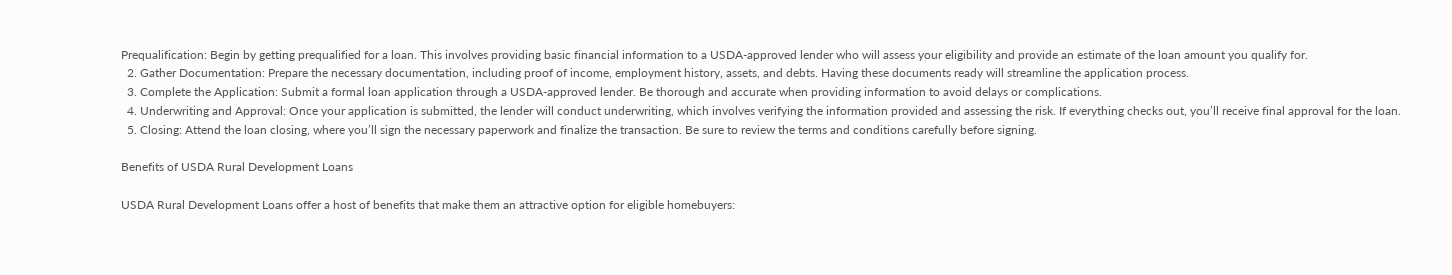Prequalification: Begin by getting prequalified for a loan. This involves providing basic financial information to a USDA-approved lender who will assess your eligibility and provide an estimate of the loan amount you qualify for.
  2. Gather Documentation: Prepare the necessary documentation, including proof of income, employment history, assets, and debts. Having these documents ready will streamline the application process.
  3. Complete the Application: Submit a formal loan application through a USDA-approved lender. Be thorough and accurate when providing information to avoid delays or complications.
  4. Underwriting and Approval: Once your application is submitted, the lender will conduct underwriting, which involves verifying the information provided and assessing the risk. If everything checks out, you’ll receive final approval for the loan.
  5. Closing: Attend the loan closing, where you’ll sign the necessary paperwork and finalize the transaction. Be sure to review the terms and conditions carefully before signing.

Benefits of USDA Rural Development Loans

USDA Rural Development Loans offer a host of benefits that make them an attractive option for eligible homebuyers: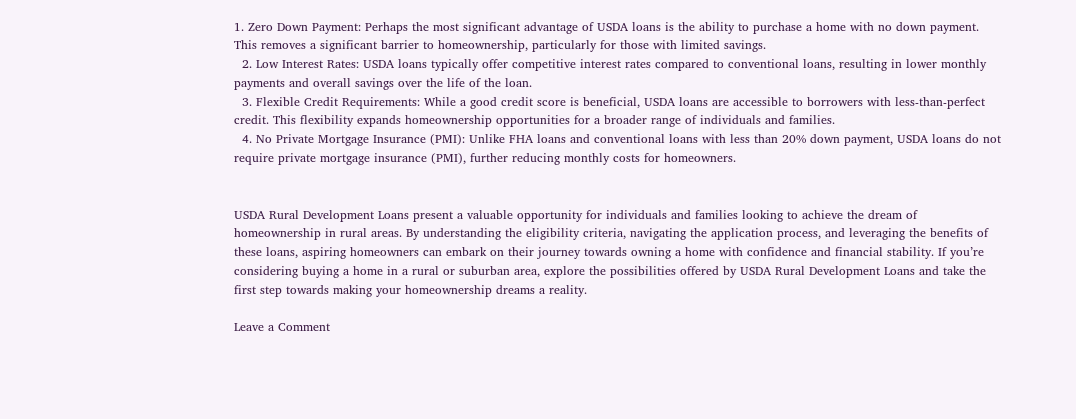1. Zero Down Payment: Perhaps the most significant advantage of USDA loans is the ability to purchase a home with no down payment. This removes a significant barrier to homeownership, particularly for those with limited savings.
  2. Low Interest Rates: USDA loans typically offer competitive interest rates compared to conventional loans, resulting in lower monthly payments and overall savings over the life of the loan.
  3. Flexible Credit Requirements: While a good credit score is beneficial, USDA loans are accessible to borrowers with less-than-perfect credit. This flexibility expands homeownership opportunities for a broader range of individuals and families.
  4. No Private Mortgage Insurance (PMI): Unlike FHA loans and conventional loans with less than 20% down payment, USDA loans do not require private mortgage insurance (PMI), further reducing monthly costs for homeowners.


USDA Rural Development Loans present a valuable opportunity for individuals and families looking to achieve the dream of homeownership in rural areas. By understanding the eligibility criteria, navigating the application process, and leveraging the benefits of these loans, aspiring homeowners can embark on their journey towards owning a home with confidence and financial stability. If you’re considering buying a home in a rural or suburban area, explore the possibilities offered by USDA Rural Development Loans and take the first step towards making your homeownership dreams a reality.

Leave a Comment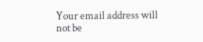Your email address will not be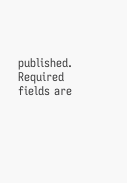published. Required fields are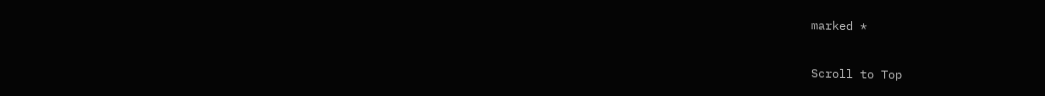marked *

Scroll to Top